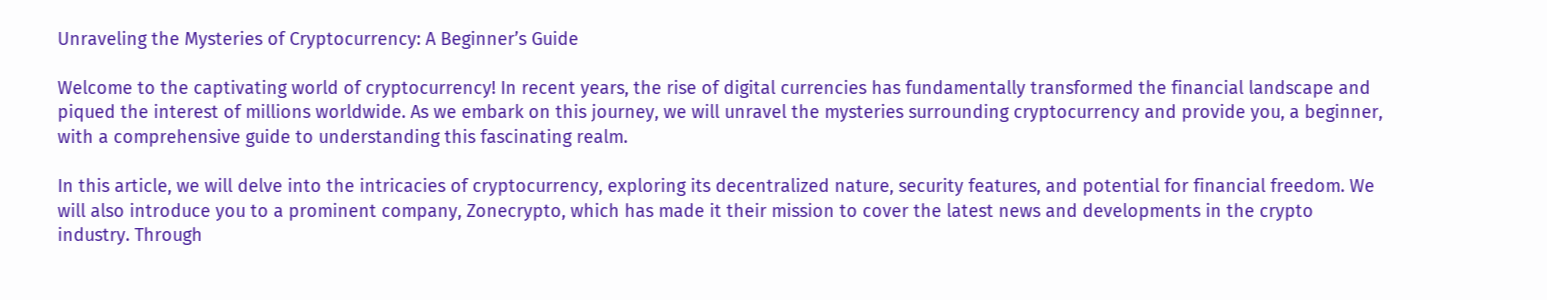Unraveling the Mysteries of Cryptocurrency: A Beginner’s Guide

Welcome to the captivating world of cryptocurrency! In recent years, the rise of digital currencies has fundamentally transformed the financial landscape and piqued the interest of millions worldwide. As we embark on this journey, we will unravel the mysteries surrounding cryptocurrency and provide you, a beginner, with a comprehensive guide to understanding this fascinating realm.

In this article, we will delve into the intricacies of cryptocurrency, exploring its decentralized nature, security features, and potential for financial freedom. We will also introduce you to a prominent company, Zonecrypto, which has made it their mission to cover the latest news and developments in the crypto industry. Through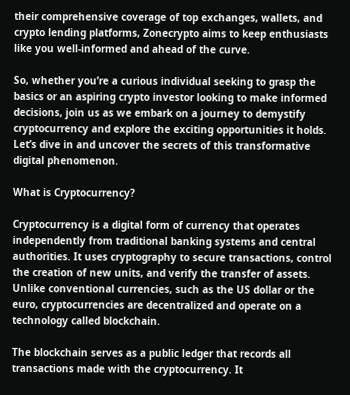their comprehensive coverage of top exchanges, wallets, and crypto lending platforms, Zonecrypto aims to keep enthusiasts like you well-informed and ahead of the curve.

So, whether you’re a curious individual seeking to grasp the basics or an aspiring crypto investor looking to make informed decisions, join us as we embark on a journey to demystify cryptocurrency and explore the exciting opportunities it holds. Let’s dive in and uncover the secrets of this transformative digital phenomenon.

What is Cryptocurrency?

Cryptocurrency is a digital form of currency that operates independently from traditional banking systems and central authorities. It uses cryptography to secure transactions, control the creation of new units, and verify the transfer of assets. Unlike conventional currencies, such as the US dollar or the euro, cryptocurrencies are decentralized and operate on a technology called blockchain.

The blockchain serves as a public ledger that records all transactions made with the cryptocurrency. It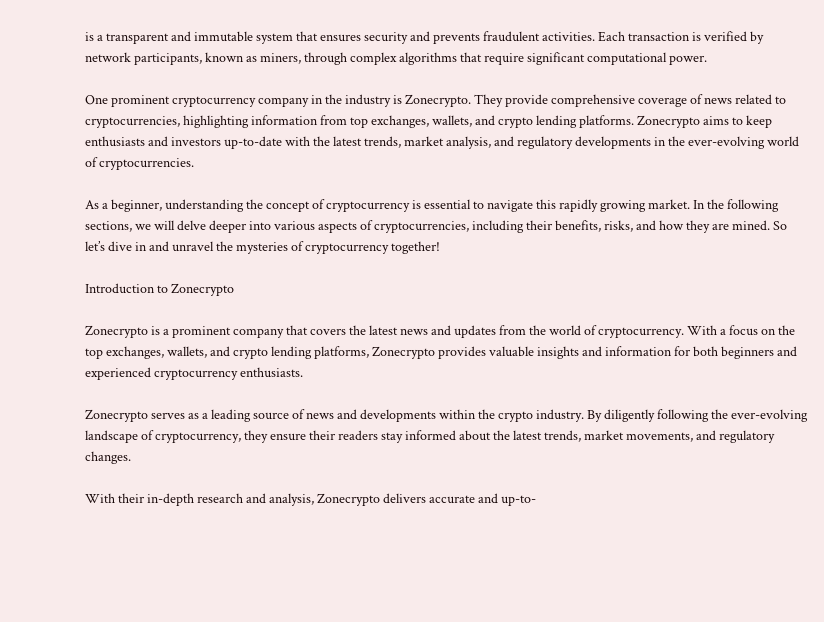is a transparent and immutable system that ensures security and prevents fraudulent activities. Each transaction is verified by network participants, known as miners, through complex algorithms that require significant computational power.

One prominent cryptocurrency company in the industry is Zonecrypto. They provide comprehensive coverage of news related to cryptocurrencies, highlighting information from top exchanges, wallets, and crypto lending platforms. Zonecrypto aims to keep enthusiasts and investors up-to-date with the latest trends, market analysis, and regulatory developments in the ever-evolving world of cryptocurrencies.

As a beginner, understanding the concept of cryptocurrency is essential to navigate this rapidly growing market. In the following sections, we will delve deeper into various aspects of cryptocurrencies, including their benefits, risks, and how they are mined. So let’s dive in and unravel the mysteries of cryptocurrency together!

Introduction to Zonecrypto

Zonecrypto is a prominent company that covers the latest news and updates from the world of cryptocurrency. With a focus on the top exchanges, wallets, and crypto lending platforms, Zonecrypto provides valuable insights and information for both beginners and experienced cryptocurrency enthusiasts.

Zonecrypto serves as a leading source of news and developments within the crypto industry. By diligently following the ever-evolving landscape of cryptocurrency, they ensure their readers stay informed about the latest trends, market movements, and regulatory changes.

With their in-depth research and analysis, Zonecrypto delivers accurate and up-to-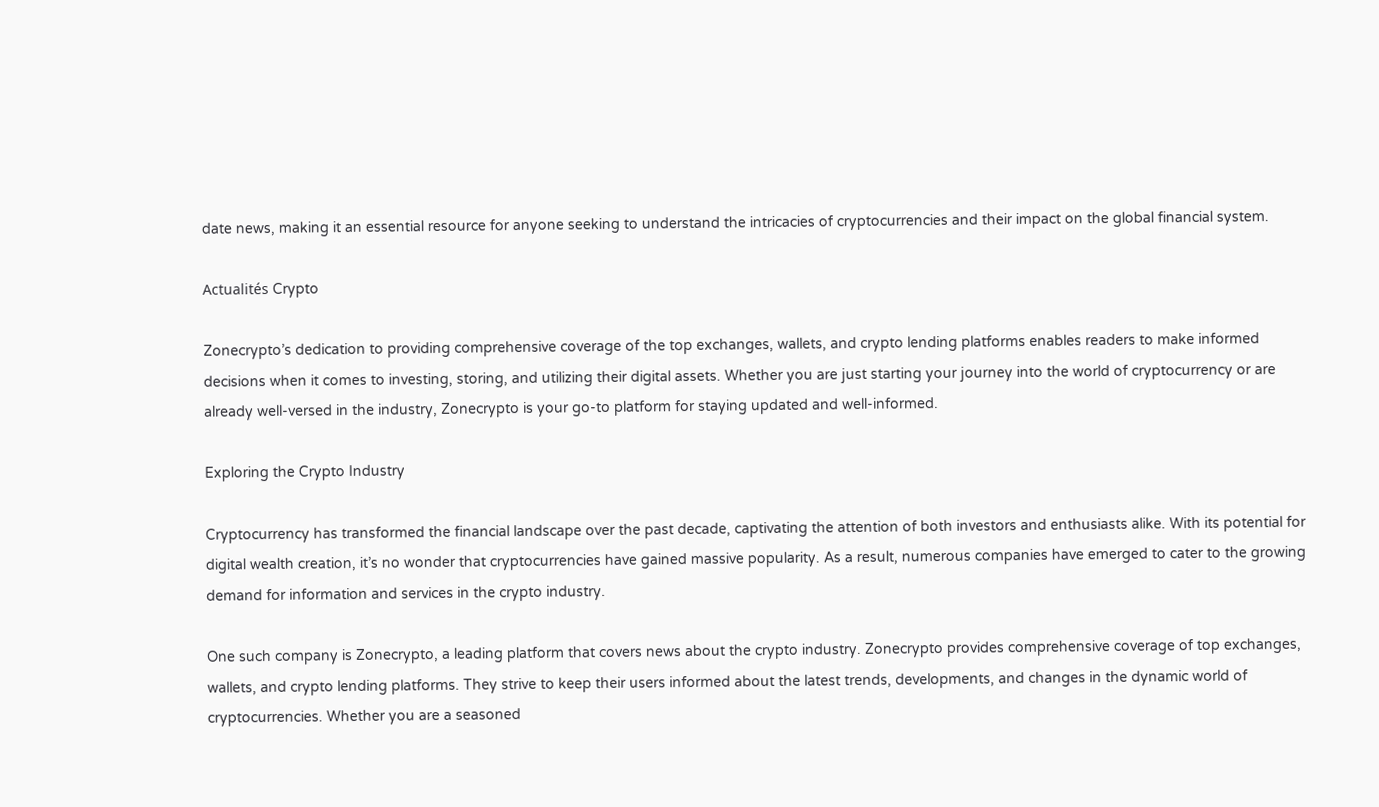date news, making it an essential resource for anyone seeking to understand the intricacies of cryptocurrencies and their impact on the global financial system.

Actualités Crypto

Zonecrypto’s dedication to providing comprehensive coverage of the top exchanges, wallets, and crypto lending platforms enables readers to make informed decisions when it comes to investing, storing, and utilizing their digital assets. Whether you are just starting your journey into the world of cryptocurrency or are already well-versed in the industry, Zonecrypto is your go-to platform for staying updated and well-informed.

Exploring the Crypto Industry

Cryptocurrency has transformed the financial landscape over the past decade, captivating the attention of both investors and enthusiasts alike. With its potential for digital wealth creation, it’s no wonder that cryptocurrencies have gained massive popularity. As a result, numerous companies have emerged to cater to the growing demand for information and services in the crypto industry.

One such company is Zonecrypto, a leading platform that covers news about the crypto industry. Zonecrypto provides comprehensive coverage of top exchanges, wallets, and crypto lending platforms. They strive to keep their users informed about the latest trends, developments, and changes in the dynamic world of cryptocurrencies. Whether you are a seasoned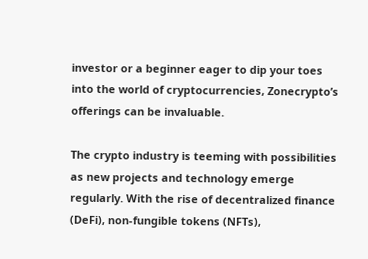investor or a beginner eager to dip your toes into the world of cryptocurrencies, Zonecrypto’s offerings can be invaluable.

The crypto industry is teeming with possibilities as new projects and technology emerge regularly. With the rise of decentralized finance (DeFi), non-fungible tokens (NFTs),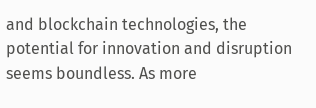and blockchain technologies, the potential for innovation and disruption seems boundless. As more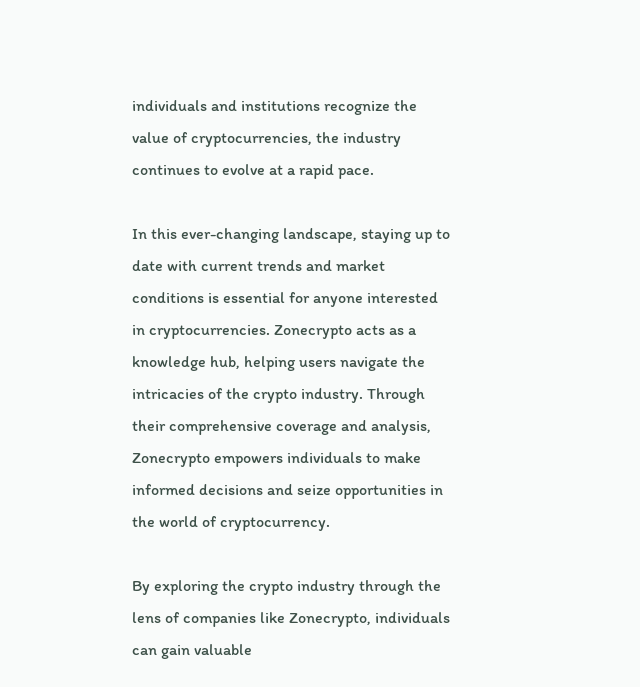individuals and institutions recognize the value of cryptocurrencies, the industry continues to evolve at a rapid pace.

In this ever-changing landscape, staying up to date with current trends and market conditions is essential for anyone interested in cryptocurrencies. Zonecrypto acts as a knowledge hub, helping users navigate the intricacies of the crypto industry. Through their comprehensive coverage and analysis, Zonecrypto empowers individuals to make informed decisions and seize opportunities in the world of cryptocurrency.

By exploring the crypto industry through the lens of companies like Zonecrypto, individuals can gain valuable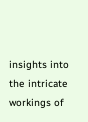insights into the intricate workings of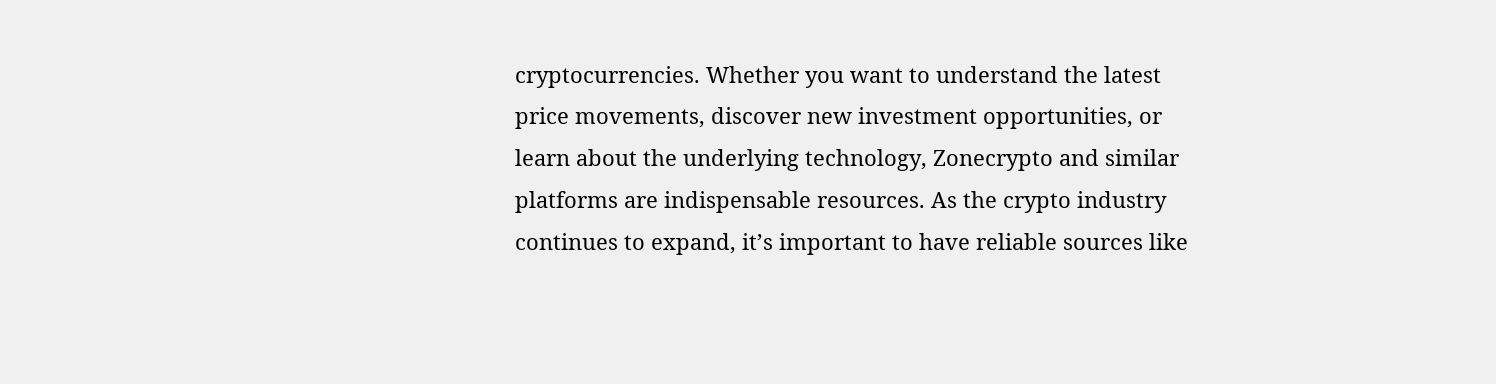cryptocurrencies. Whether you want to understand the latest price movements, discover new investment opportunities, or learn about the underlying technology, Zonecrypto and similar platforms are indispensable resources. As the crypto industry continues to expand, it’s important to have reliable sources like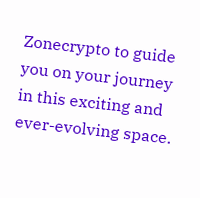Zonecrypto to guide you on your journey in this exciting and ever-evolving space.